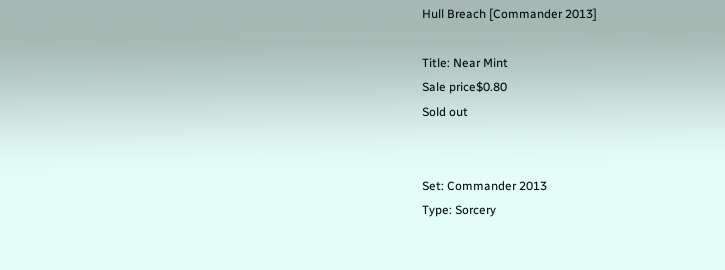Hull Breach [Commander 2013]

Title: Near Mint
Sale price$0.80
Sold out


Set: Commander 2013
Type: Sorcery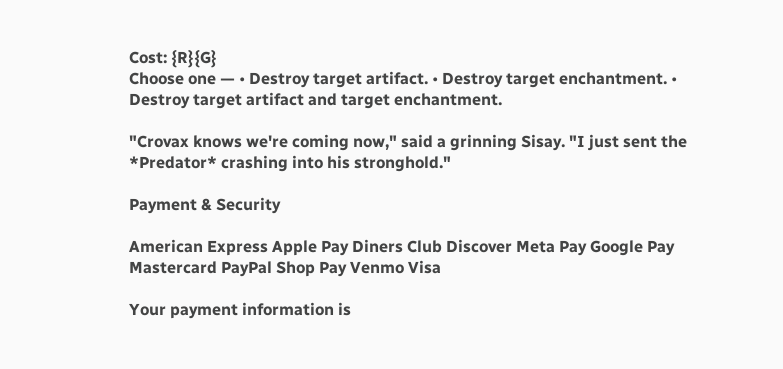Cost: {R}{G}
Choose one — • Destroy target artifact. • Destroy target enchantment. • Destroy target artifact and target enchantment.

"Crovax knows we're coming now," said a grinning Sisay. "I just sent the *Predator* crashing into his stronghold."

Payment & Security

American Express Apple Pay Diners Club Discover Meta Pay Google Pay Mastercard PayPal Shop Pay Venmo Visa

Your payment information is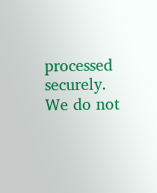processed securely. We do not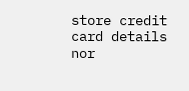store credit card details nor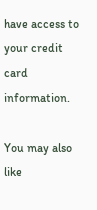have access to your credit card information.

You may also like